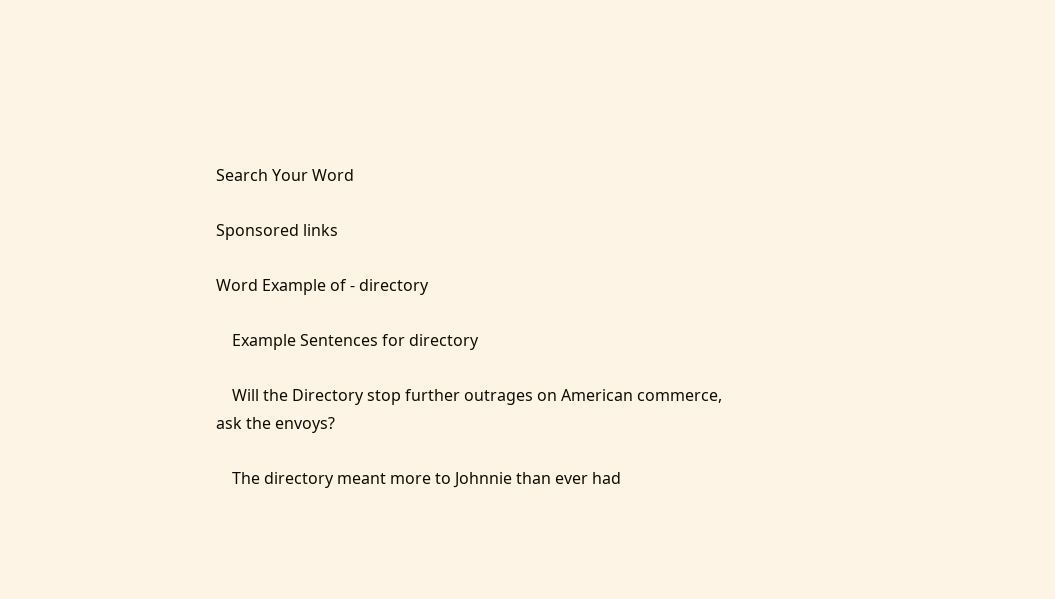Search Your Word

Sponsored links

Word Example of - directory

    Example Sentences for directory

    Will the Directory stop further outrages on American commerce, ask the envoys?

    The directory meant more to Johnnie than ever had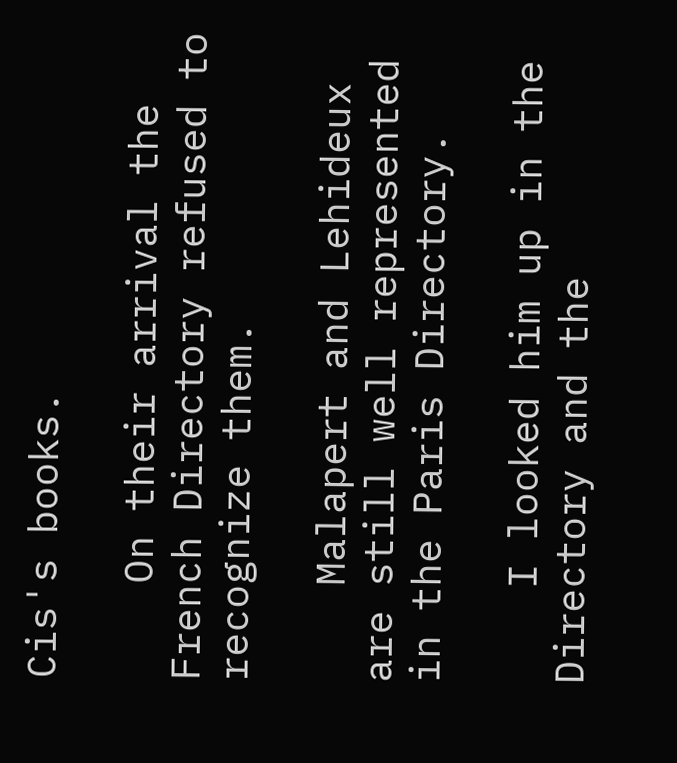Cis's books.

    On their arrival the French Directory refused to recognize them.

    Malapert and Lehideux are still well represented in the Paris Directory.

    I looked him up in the Directory and the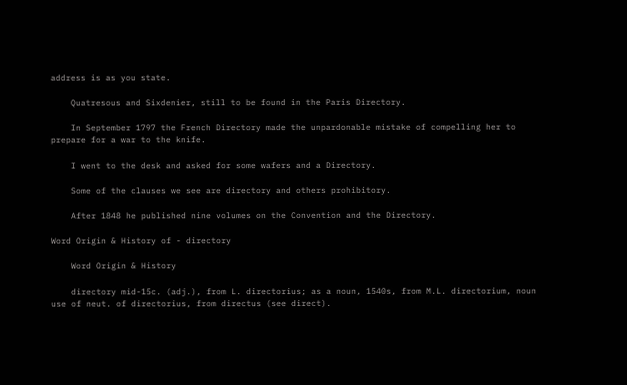address is as you state.

    Quatresous and Sixdenier, still to be found in the Paris Directory.

    In September 1797 the French Directory made the unpardonable mistake of compelling her to prepare for a war to the knife.

    I went to the desk and asked for some wafers and a Directory.

    Some of the clauses we see are directory and others prohibitory.

    After 1848 he published nine volumes on the Convention and the Directory.

Word Origin & History of - directory

    Word Origin & History

    directory mid-15c. (adj.), from L. directorius; as a noun, 1540s, from M.L. directorium, noun use of neut. of directorius, from directus (see direct).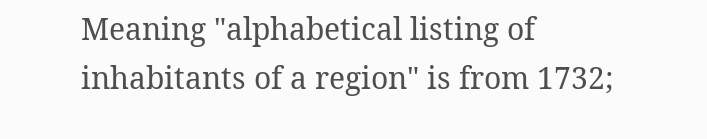Meaning "alphabetical listing of inhabitants of a region" is from 1732;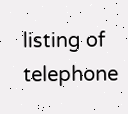listing of telephone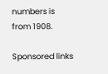numbers is from 1908.

Sponsored links